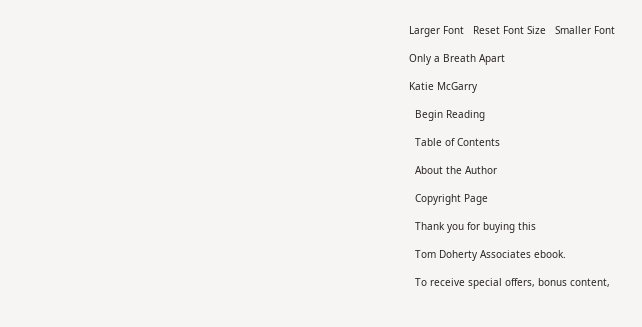Larger Font   Reset Font Size   Smaller Font

Only a Breath Apart

Katie McGarry

  Begin Reading

  Table of Contents

  About the Author

  Copyright Page

  Thank you for buying this

  Tom Doherty Associates ebook.

  To receive special offers, bonus content,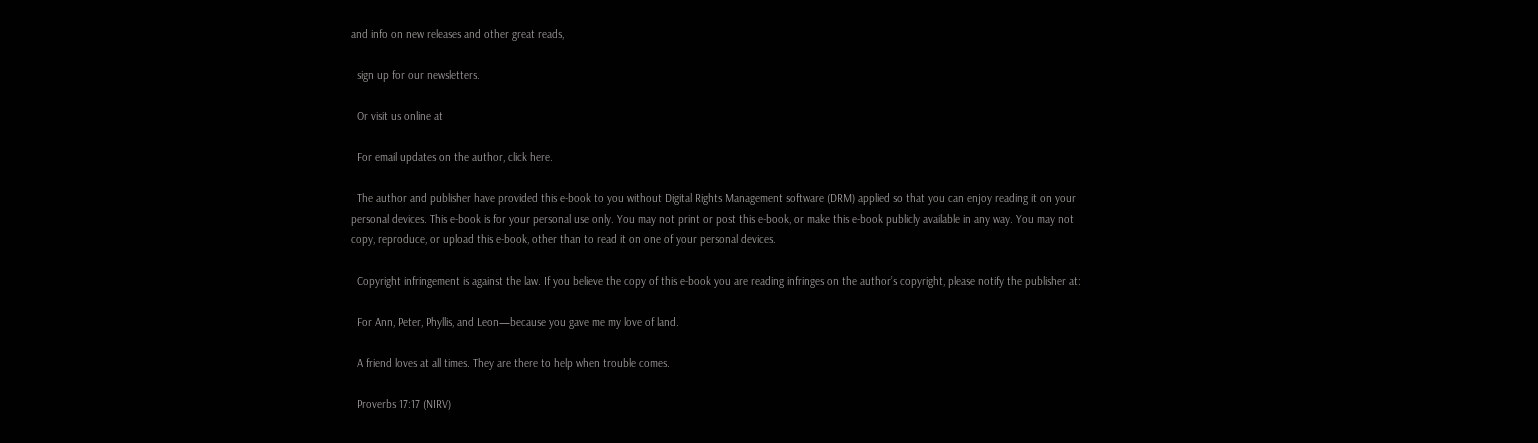and info on new releases and other great reads,

  sign up for our newsletters.

  Or visit us online at

  For email updates on the author, click here.

  The author and publisher have provided this e-book to you without Digital Rights Management software (DRM) applied so that you can enjoy reading it on your personal devices. This e-book is for your personal use only. You may not print or post this e-book, or make this e-book publicly available in any way. You may not copy, reproduce, or upload this e-book, other than to read it on one of your personal devices.

  Copyright infringement is against the law. If you believe the copy of this e-book you are reading infringes on the author’s copyright, please notify the publisher at:

  For Ann, Peter, Phyllis, and Leon—because you gave me my love of land.

  A friend loves at all times. They are there to help when trouble comes.

  Proverbs 17:17 (NIRV)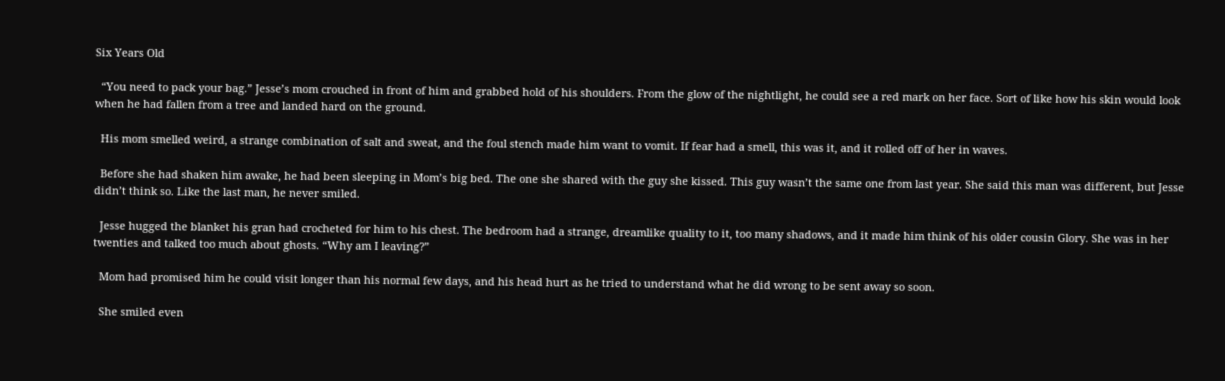Six Years Old

  “You need to pack your bag.” Jesse’s mom crouched in front of him and grabbed hold of his shoulders. From the glow of the nightlight, he could see a red mark on her face. Sort of like how his skin would look when he had fallen from a tree and landed hard on the ground.

  His mom smelled weird, a strange combination of salt and sweat, and the foul stench made him want to vomit. If fear had a smell, this was it, and it rolled off of her in waves.

  Before she had shaken him awake, he had been sleeping in Mom’s big bed. The one she shared with the guy she kissed. This guy wasn’t the same one from last year. She said this man was different, but Jesse didn’t think so. Like the last man, he never smiled.

  Jesse hugged the blanket his gran had crocheted for him to his chest. The bedroom had a strange, dreamlike quality to it, too many shadows, and it made him think of his older cousin Glory. She was in her twenties and talked too much about ghosts. “Why am I leaving?”

  Mom had promised him he could visit longer than his normal few days, and his head hurt as he tried to understand what he did wrong to be sent away so soon.

  She smiled even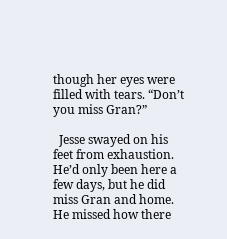though her eyes were filled with tears. “Don’t you miss Gran?”

  Jesse swayed on his feet from exhaustion. He’d only been here a few days, but he did miss Gran and home. He missed how there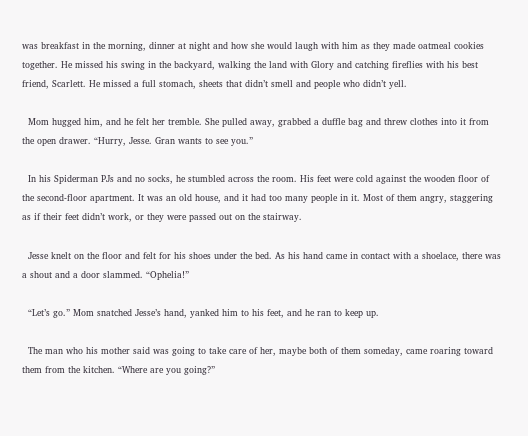was breakfast in the morning, dinner at night and how she would laugh with him as they made oatmeal cookies together. He missed his swing in the backyard, walking the land with Glory and catching fireflies with his best friend, Scarlett. He missed a full stomach, sheets that didn’t smell and people who didn’t yell.

  Mom hugged him, and he felt her tremble. She pulled away, grabbed a duffle bag and threw clothes into it from the open drawer. “Hurry, Jesse. Gran wants to see you.”

  In his Spiderman PJs and no socks, he stumbled across the room. His feet were cold against the wooden floor of the second-floor apartment. It was an old house, and it had too many people in it. Most of them angry, staggering as if their feet didn’t work, or they were passed out on the stairway.

  Jesse knelt on the floor and felt for his shoes under the bed. As his hand came in contact with a shoelace, there was a shout and a door slammed. “Ophelia!”

  “Let’s go.” Mom snatched Jesse’s hand, yanked him to his feet, and he ran to keep up.

  The man who his mother said was going to take care of her, maybe both of them someday, came roaring toward them from the kitchen. “Where are you going?”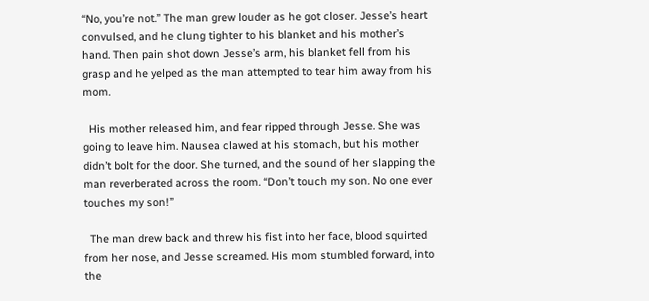“No, you’re not.” The man grew louder as he got closer. Jesse’s heart convulsed, and he clung tighter to his blanket and his mother’s hand. Then pain shot down Jesse’s arm, his blanket fell from his grasp and he yelped as the man attempted to tear him away from his mom.

  His mother released him, and fear ripped through Jesse. She was going to leave him. Nausea clawed at his stomach, but his mother didn’t bolt for the door. She turned, and the sound of her slapping the man reverberated across the room. “Don’t touch my son. No one ever touches my son!”

  The man drew back and threw his fist into her face, blood squirted from her nose, and Jesse screamed. His mom stumbled forward, into the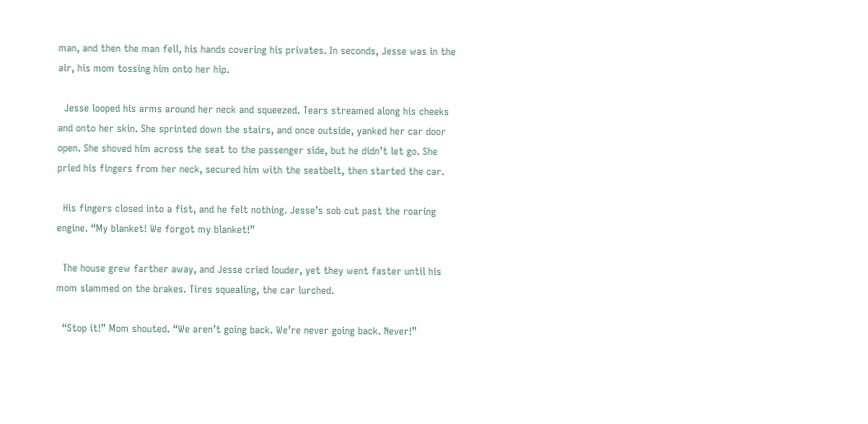man, and then the man fell, his hands covering his privates. In seconds, Jesse was in the air, his mom tossing him onto her hip.

  Jesse looped his arms around her neck and squeezed. Tears streamed along his cheeks and onto her skin. She sprinted down the stairs, and once outside, yanked her car door open. She shoved him across the seat to the passenger side, but he didn’t let go. She pried his fingers from her neck, secured him with the seatbelt, then started the car.

  His fingers closed into a fist, and he felt nothing. Jesse’s sob cut past the roaring engine. “My blanket! We forgot my blanket!”

  The house grew farther away, and Jesse cried louder, yet they went faster until his mom slammed on the brakes. Tires squealing, the car lurched.

  “Stop it!” Mom shouted. “We aren’t going back. We’re never going back. Never!”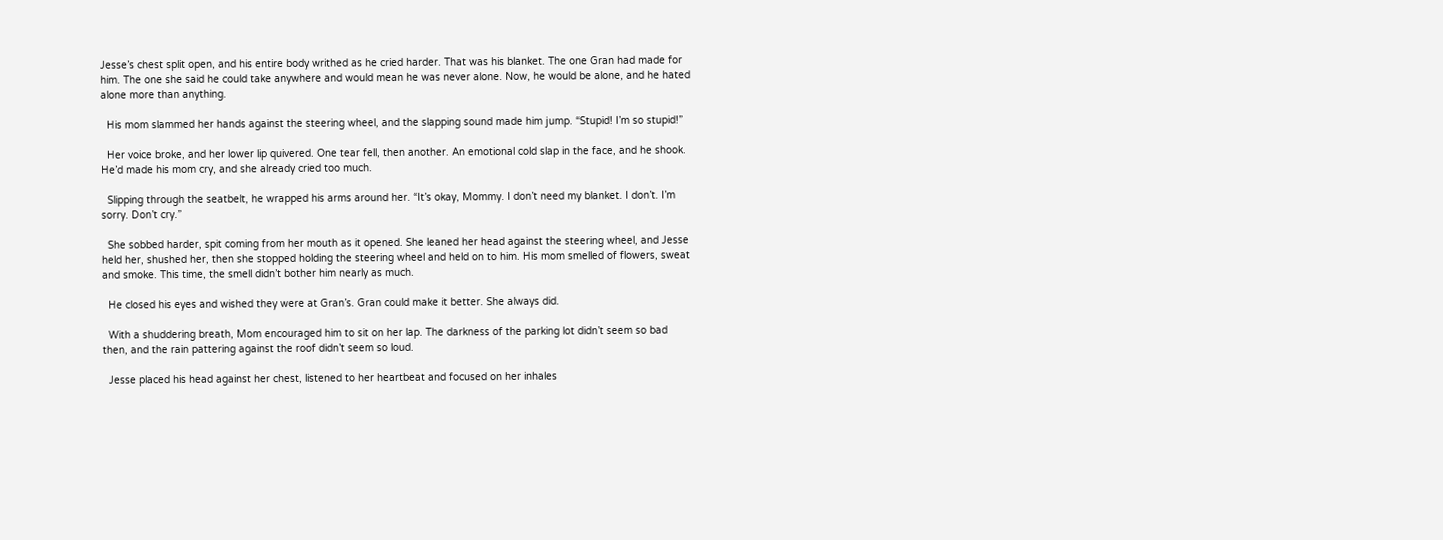Jesse’s chest split open, and his entire body writhed as he cried harder. That was his blanket. The one Gran had made for him. The one she said he could take anywhere and would mean he was never alone. Now, he would be alone, and he hated alone more than anything.

  His mom slammed her hands against the steering wheel, and the slapping sound made him jump. “Stupid! I’m so stupid!”

  Her voice broke, and her lower lip quivered. One tear fell, then another. An emotional cold slap in the face, and he shook. He’d made his mom cry, and she already cried too much.

  Slipping through the seatbelt, he wrapped his arms around her. “It’s okay, Mommy. I don’t need my blanket. I don’t. I’m sorry. Don’t cry.”

  She sobbed harder, spit coming from her mouth as it opened. She leaned her head against the steering wheel, and Jesse held her, shushed her, then she stopped holding the steering wheel and held on to him. His mom smelled of flowers, sweat and smoke. This time, the smell didn’t bother him nearly as much.

  He closed his eyes and wished they were at Gran’s. Gran could make it better. She always did.

  With a shuddering breath, Mom encouraged him to sit on her lap. The darkness of the parking lot didn’t seem so bad then, and the rain pattering against the roof didn’t seem so loud.

  Jesse placed his head against her chest, listened to her heartbeat and focused on her inhales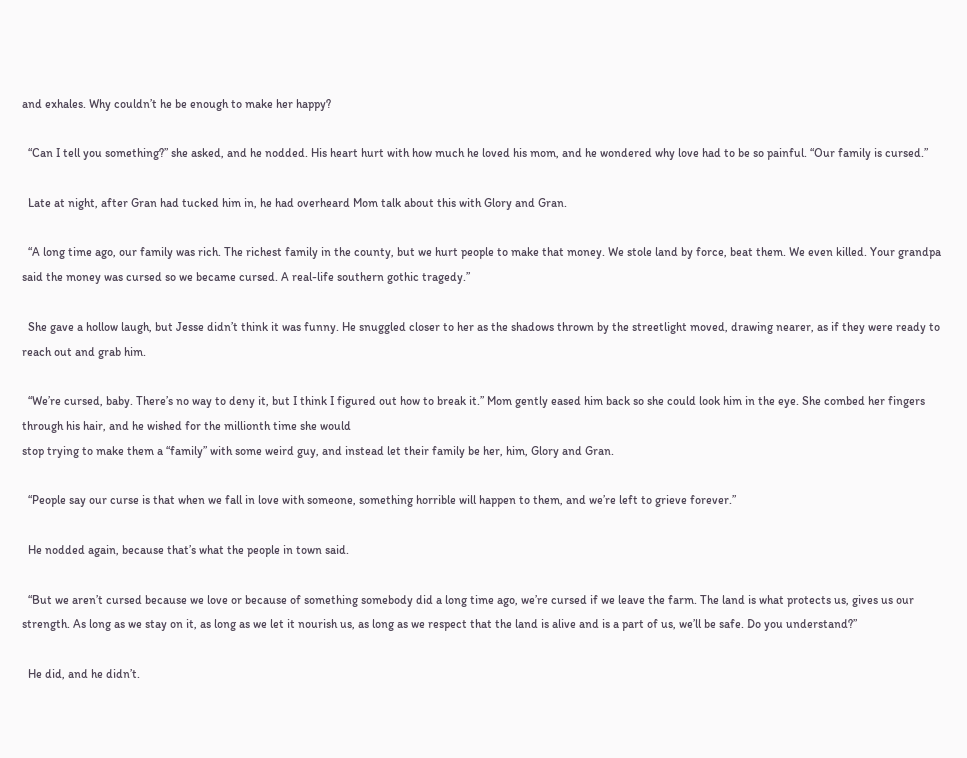and exhales. Why couldn’t he be enough to make her happy?

  “Can I tell you something?” she asked, and he nodded. His heart hurt with how much he loved his mom, and he wondered why love had to be so painful. “Our family is cursed.”

  Late at night, after Gran had tucked him in, he had overheard Mom talk about this with Glory and Gran.

  “A long time ago, our family was rich. The richest family in the county, but we hurt people to make that money. We stole land by force, beat them. We even killed. Your grandpa said the money was cursed so we became cursed. A real-life southern gothic tragedy.”

  She gave a hollow laugh, but Jesse didn’t think it was funny. He snuggled closer to her as the shadows thrown by the streetlight moved, drawing nearer, as if they were ready to reach out and grab him.

  “We’re cursed, baby. There’s no way to deny it, but I think I figured out how to break it.” Mom gently eased him back so she could look him in the eye. She combed her fingers through his hair, and he wished for the millionth time she would
stop trying to make them a “family” with some weird guy, and instead let their family be her, him, Glory and Gran.

  “People say our curse is that when we fall in love with someone, something horrible will happen to them, and we’re left to grieve forever.”

  He nodded again, because that’s what the people in town said.

  “But we aren’t cursed because we love or because of something somebody did a long time ago, we’re cursed if we leave the farm. The land is what protects us, gives us our strength. As long as we stay on it, as long as we let it nourish us, as long as we respect that the land is alive and is a part of us, we’ll be safe. Do you understand?”

  He did, and he didn’t.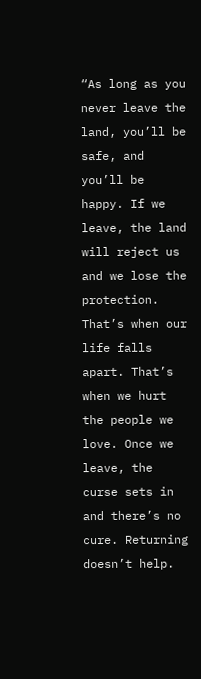“As long as you never leave the land, you’ll be safe, and you’ll be happy. If we leave, the land will reject us and we lose the protection. That’s when our life falls apart. That’s when we hurt the people we love. Once we leave, the curse sets in and there’s no cure. Returning doesn’t help.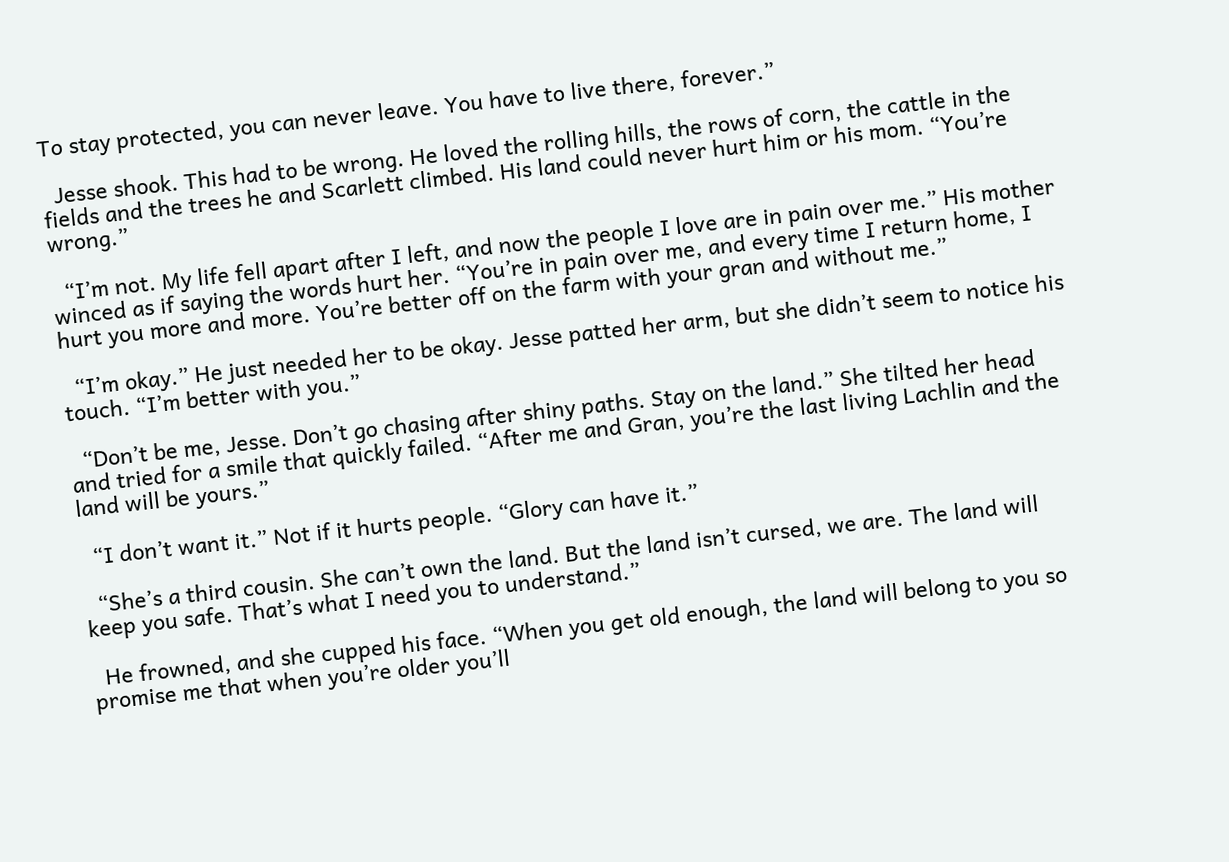To stay protected, you can never leave. You have to live there, forever.”

  Jesse shook. This had to be wrong. He loved the rolling hills, the rows of corn, the cattle in the fields and the trees he and Scarlett climbed. His land could never hurt him or his mom. “You’re wrong.”

  “I’m not. My life fell apart after I left, and now the people I love are in pain over me.” His mother winced as if saying the words hurt her. “You’re in pain over me, and every time I return home, I hurt you more and more. You’re better off on the farm with your gran and without me.”

  “I’m okay.” He just needed her to be okay. Jesse patted her arm, but she didn’t seem to notice his touch. “I’m better with you.”

  “Don’t be me, Jesse. Don’t go chasing after shiny paths. Stay on the land.” She tilted her head and tried for a smile that quickly failed. “After me and Gran, you’re the last living Lachlin and the land will be yours.”

  “I don’t want it.” Not if it hurts people. “Glory can have it.”

  “She’s a third cousin. She can’t own the land. But the land isn’t cursed, we are. The land will keep you safe. That’s what I need you to understand.”

  He frowned, and she cupped his face. “When you get old enough, the land will belong to you so promise me that when you’re older you’ll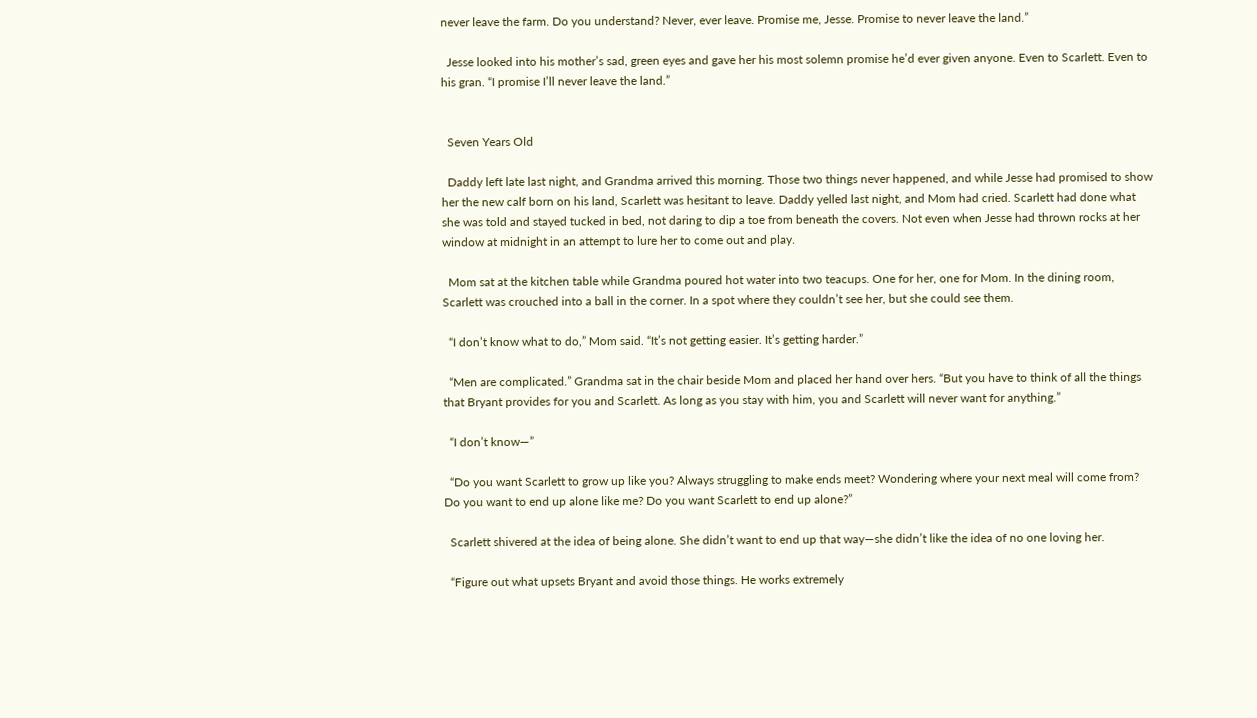never leave the farm. Do you understand? Never, ever leave. Promise me, Jesse. Promise to never leave the land.”

  Jesse looked into his mother’s sad, green eyes and gave her his most solemn promise he’d ever given anyone. Even to Scarlett. Even to his gran. “I promise I’ll never leave the land.”


  Seven Years Old

  Daddy left late last night, and Grandma arrived this morning. Those two things never happened, and while Jesse had promised to show her the new calf born on his land, Scarlett was hesitant to leave. Daddy yelled last night, and Mom had cried. Scarlett had done what she was told and stayed tucked in bed, not daring to dip a toe from beneath the covers. Not even when Jesse had thrown rocks at her window at midnight in an attempt to lure her to come out and play.

  Mom sat at the kitchen table while Grandma poured hot water into two teacups. One for her, one for Mom. In the dining room, Scarlett was crouched into a ball in the corner. In a spot where they couldn’t see her, but she could see them.

  “I don’t know what to do,” Mom said. “It’s not getting easier. It’s getting harder.”

  “Men are complicated.” Grandma sat in the chair beside Mom and placed her hand over hers. “But you have to think of all the things that Bryant provides for you and Scarlett. As long as you stay with him, you and Scarlett will never want for anything.”

  “I don’t know—”

  “Do you want Scarlett to grow up like you? Always struggling to make ends meet? Wondering where your next meal will come from? Do you want to end up alone like me? Do you want Scarlett to end up alone?”

  Scarlett shivered at the idea of being alone. She didn’t want to end up that way—she didn’t like the idea of no one loving her.

  “Figure out what upsets Bryant and avoid those things. He works extremely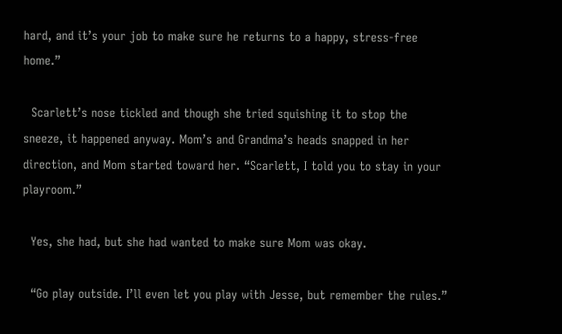hard, and it’s your job to make sure he returns to a happy, stress-free home.”

  Scarlett’s nose tickled and though she tried squishing it to stop the sneeze, it happened anyway. Mom’s and Grandma’s heads snapped in her direction, and Mom started toward her. “Scarlett, I told you to stay in your playroom.”

  Yes, she had, but she had wanted to make sure Mom was okay.

  “Go play outside. I’ll even let you play with Jesse, but remember the rules.”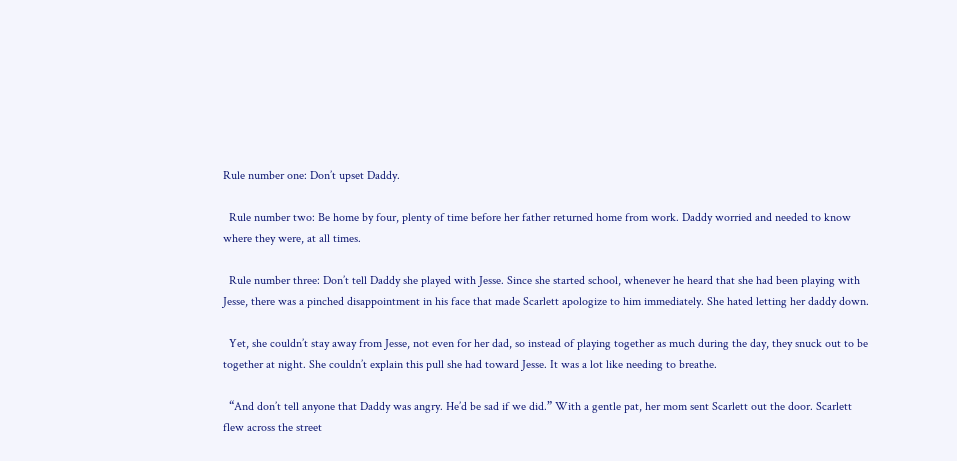Rule number one: Don’t upset Daddy.

  Rule number two: Be home by four, plenty of time before her father returned home from work. Daddy worried and needed to know where they were, at all times.

  Rule number three: Don’t tell Daddy she played with Jesse. Since she started school, whenever he heard that she had been playing with Jesse, there was a pinched disappointment in his face that made Scarlett apologize to him immediately. She hated letting her daddy down.

  Yet, she couldn’t stay away from Jesse, not even for her dad, so instead of playing together as much during the day, they snuck out to be together at night. She couldn’t explain this pull she had toward Jesse. It was a lot like needing to breathe.

  “And don’t tell anyone that Daddy was angry. He’d be sad if we did.” With a gentle pat, her mom sent Scarlett out the door. Scarlett flew across the street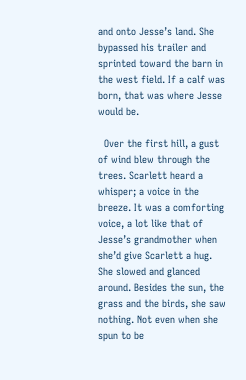and onto Jesse’s land. She bypassed his trailer and sprinted toward the barn in the west field. If a calf was born, that was where Jesse would be.

  Over the first hill, a gust of wind blew through the trees. Scarlett heard a whisper; a voice in the breeze. It was a comforting voice, a lot like that of Jesse’s grandmother when she’d give Scarlett a hug. She slowed and glanced around. Besides the sun, the grass and the birds, she saw nothing. Not even when she spun to be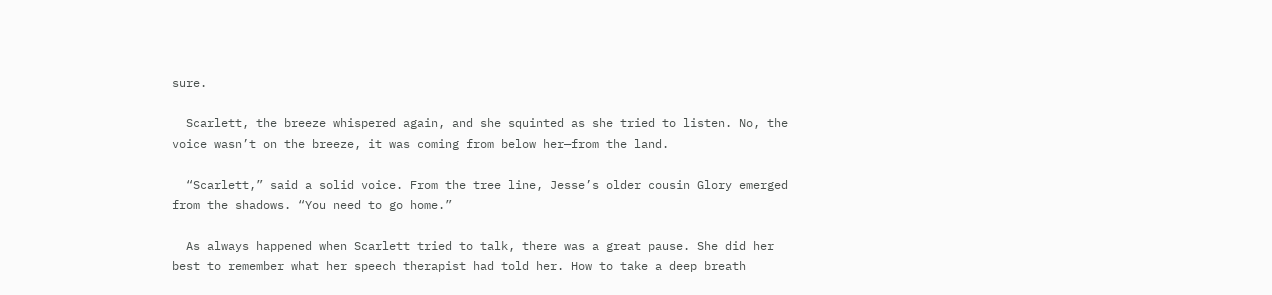sure.

  Scarlett, the breeze whispered again, and she squinted as she tried to listen. No, the voice wasn’t on the breeze, it was coming from below her—from the land.

  “Scarlett,” said a solid voice. From the tree line, Jesse’s older cousin Glory emerged from the shadows. “You need to go home.”

  As always happened when Scarlett tried to talk, there was a great pause. She did her best to remember what her speech therapist had told her. How to take a deep breath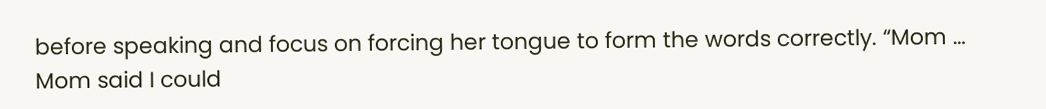before speaking and focus on forcing her tongue to form the words correctly. “Mom … Mom said I could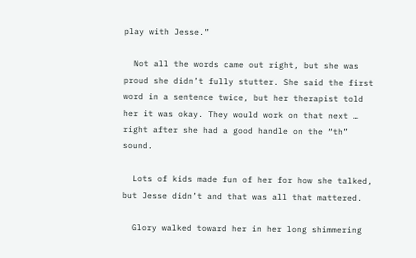play with Jesse.”

  Not all the words came out right, but she was proud she didn’t fully stutter. She said the first word in a sentence twice, but her therapist told her it was okay. They would work on that next … right after she had a good handle on the “th” sound.

  Lots of kids made fun of her for how she talked, but Jesse didn’t and that was all that mattered.

  Glory walked toward her in her long shimmering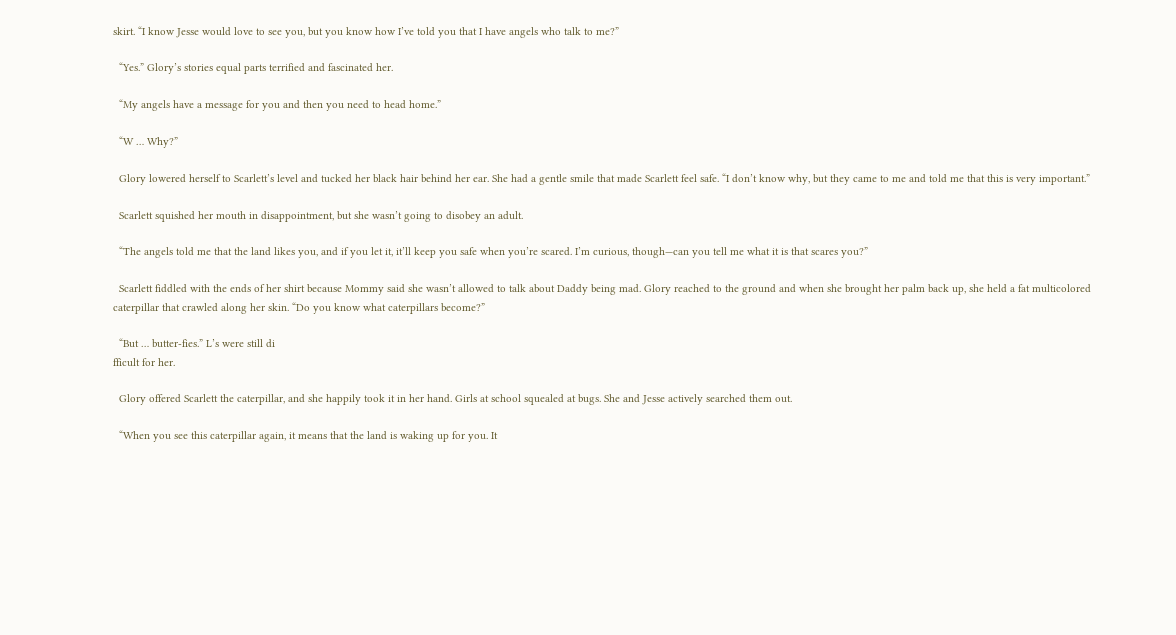skirt. “I know Jesse would love to see you, but you know how I’ve told you that I have angels who talk to me?”

  “Yes.” Glory’s stories equal parts terrified and fascinated her.

  “My angels have a message for you and then you need to head home.”

  “W … Why?”

  Glory lowered herself to Scarlett’s level and tucked her black hair behind her ear. She had a gentle smile that made Scarlett feel safe. “I don’t know why, but they came to me and told me that this is very important.”

  Scarlett squished her mouth in disappointment, but she wasn’t going to disobey an adult.

  “The angels told me that the land likes you, and if you let it, it’ll keep you safe when you’re scared. I’m curious, though—can you tell me what it is that scares you?”

  Scarlett fiddled with the ends of her shirt because Mommy said she wasn’t allowed to talk about Daddy being mad. Glory reached to the ground and when she brought her palm back up, she held a fat multicolored caterpillar that crawled along her skin. “Do you know what caterpillars become?”

  “But … butter-fies.” L’s were still di
fficult for her.

  Glory offered Scarlett the caterpillar, and she happily took it in her hand. Girls at school squealed at bugs. She and Jesse actively searched them out.

  “When you see this caterpillar again, it means that the land is waking up for you. It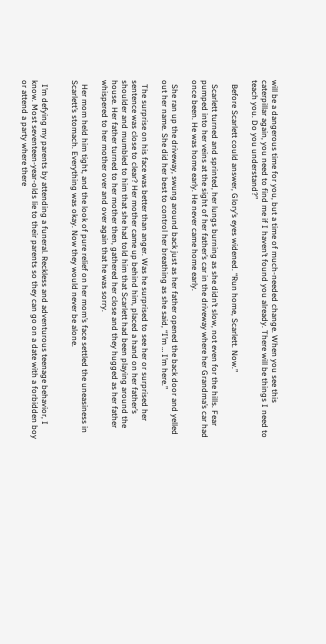will be a dangerous time for you, but a time of much-needed change. When you see this caterpillar again, you need to find me if I haven’t found you already. There will be things I need to teach you. Do you understand?”

  Before Scarlett could answer, Glory’s eyes widened. “Run home, Scarlett. Now.”

  Scarlett turned and sprinted, her lungs burning as she didn’t slow, not even for the hills. Fear pumped into her veins at the sight of her father’s car in the driveway where her Grandma’s car had once been. He was home early. He never came home early.

  She ran up the driveway, swung around back just as her father opened the back door and yelled out her name. She did her best to control her breathing as she said, “I’m … I’m here.”

  The surprise on his face was better than anger. Was he surprised to see her or surprised her sentence was close to clear? Her mother came up behind him, placed a hand on her father’s shoulder and mumbled to him that she had told him that Scarlett had been playing around the house. Her father turned to her mother then, gathered her close and they hugged as her father whispered to her mother over and over again that he was sorry.

  Her mom held him tight, and the look of pure relief on her mom’s face settled the uneasiness in Scarlett’s stomach. Everything was okay. Now they would never be alone.


  I’m defying my parents by attending a funeral. Reckless and adventurous teenage behavior, I know. Most seventeen-year-olds lie to their parents so they can go on a date with a forbidden boy or attend a party where there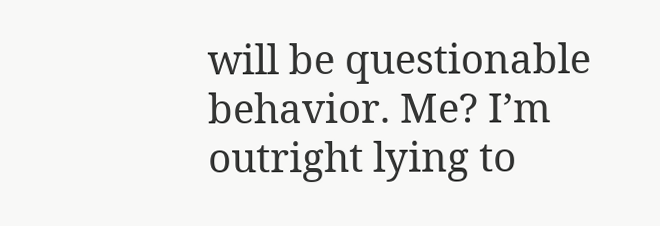will be questionable behavior. Me? I’m outright lying to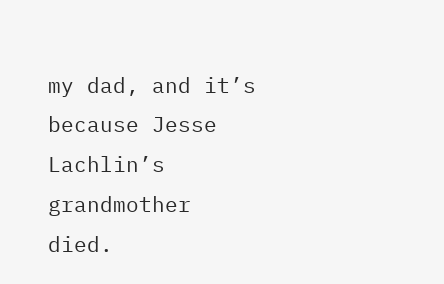my dad, and it’s because Jesse Lachlin’s grandmother died.